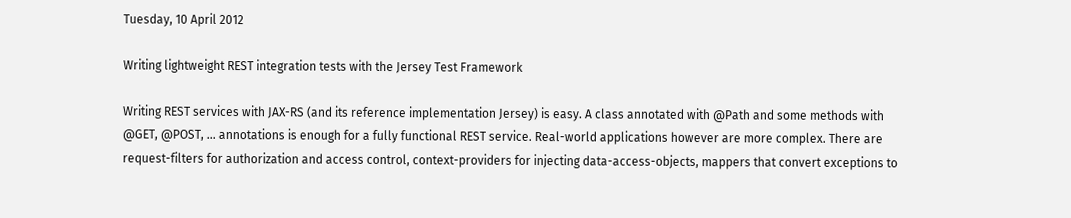Tuesday, 10 April 2012

Writing lightweight REST integration tests with the Jersey Test Framework

Writing REST services with JAX-RS (and its reference implementation Jersey) is easy. A class annotated with @Path and some methods with @GET, @POST, ... annotations is enough for a fully functional REST service. Real-world applications however are more complex. There are request-filters for authorization and access control, context-providers for injecting data-access-objects, mappers that convert exceptions to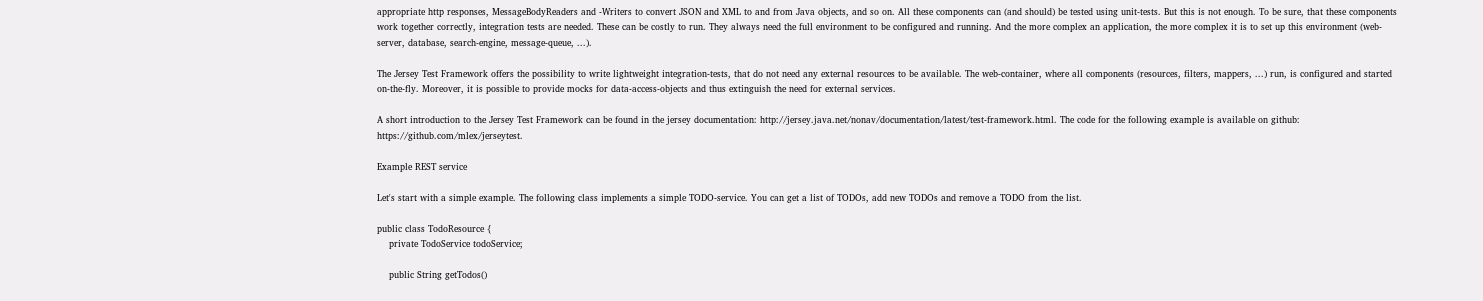appropriate http responses, MessageBodyReaders and -Writers to convert JSON and XML to and from Java objects, and so on. All these components can (and should) be tested using unit-tests. But this is not enough. To be sure, that these components work together correctly, integration tests are needed. These can be costly to run. They always need the full environment to be configured and running. And the more complex an application, the more complex it is to set up this environment (web-server, database, search-engine, message-queue, ...).

The Jersey Test Framework offers the possibility to write lightweight integration-tests, that do not need any external resources to be available. The web-container, where all components (resources, filters, mappers, ...) run, is configured and started on-the-fly. Moreover, it is possible to provide mocks for data-access-objects and thus extinguish the need for external services.

A short introduction to the Jersey Test Framework can be found in the jersey documentation: http://jersey.java.net/nonav/documentation/latest/test-framework.html. The code for the following example is available on github: https://github.com/mlex/jerseytest.

Example REST service

Let's start with a simple example. The following class implements a simple TODO-service. You can get a list of TODOs, add new TODOs and remove a TODO from the list.

public class TodoResource {
    private TodoService todoService;

    public String getTodos()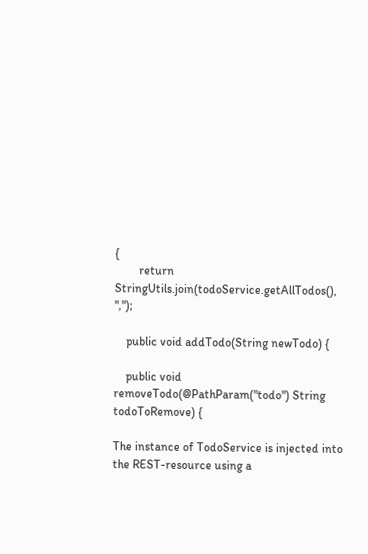{
        return StringUtils.join(todoService.getAllTodos(), ",");

    public void addTodo(String newTodo) {

    public void removeTodo(@PathParam("todo") String todoToRemove) {

The instance of TodoService is injected into the REST-resource using a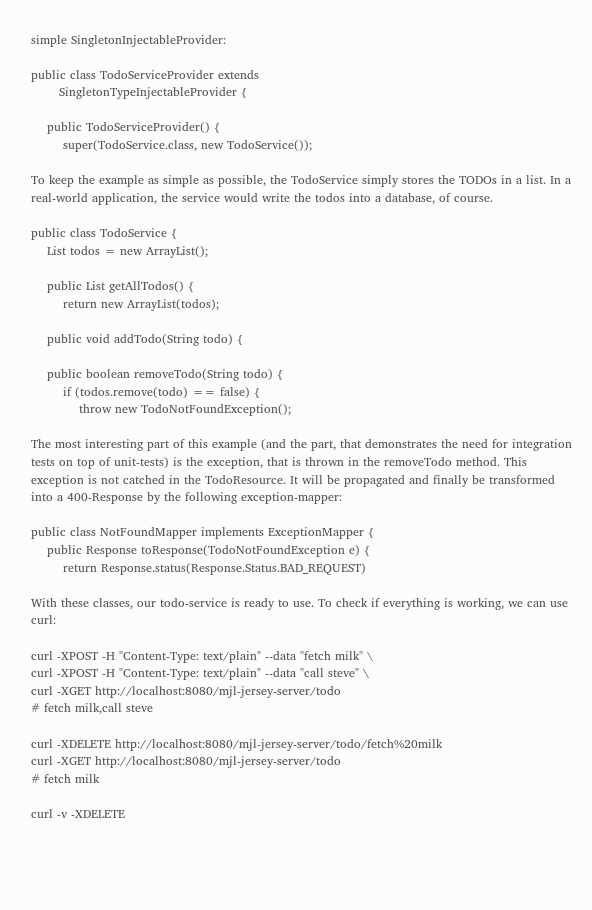simple SingletonInjectableProvider:

public class TodoServiceProvider extends
       SingletonTypeInjectableProvider {

    public TodoServiceProvider() {
        super(TodoService.class, new TodoService());

To keep the example as simple as possible, the TodoService simply stores the TODOs in a list. In a real-world application, the service would write the todos into a database, of course.

public class TodoService {
    List todos = new ArrayList();

    public List getAllTodos() {
        return new ArrayList(todos);

    public void addTodo(String todo) {

    public boolean removeTodo(String todo) {
        if (todos.remove(todo) == false) {
            throw new TodoNotFoundException();

The most interesting part of this example (and the part, that demonstrates the need for integration tests on top of unit-tests) is the exception, that is thrown in the removeTodo method. This exception is not catched in the TodoResource. It will be propagated and finally be transformed into a 400-Response by the following exception-mapper:

public class NotFoundMapper implements ExceptionMapper {
    public Response toResponse(TodoNotFoundException e) {
        return Response.status(Response.Status.BAD_REQUEST)

With these classes, our todo-service is ready to use. To check if everything is working, we can use curl:

curl -XPOST -H "Content-Type: text/plain" --data "fetch milk" \
curl -XPOST -H "Content-Type: text/plain" --data "call steve" \
curl -XGET http://localhost:8080/mjl-jersey-server/todo
# fetch milk,call steve

curl -XDELETE http://localhost:8080/mjl-jersey-server/todo/fetch%20milk
curl -XGET http://localhost:8080/mjl-jersey-server/todo
# fetch milk

curl -v -XDELETE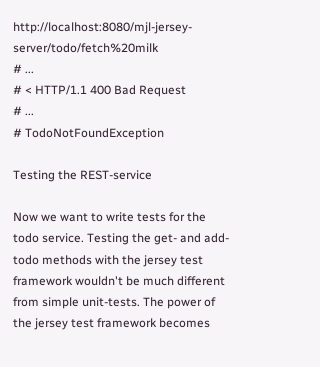http://localhost:8080/mjl-jersey-server/todo/fetch%20milk
# ...
# < HTTP/1.1 400 Bad Request
# ...
# TodoNotFoundException

Testing the REST-service

Now we want to write tests for the todo service. Testing the get- and add-todo methods with the jersey test framework wouldn't be much different from simple unit-tests. The power of the jersey test framework becomes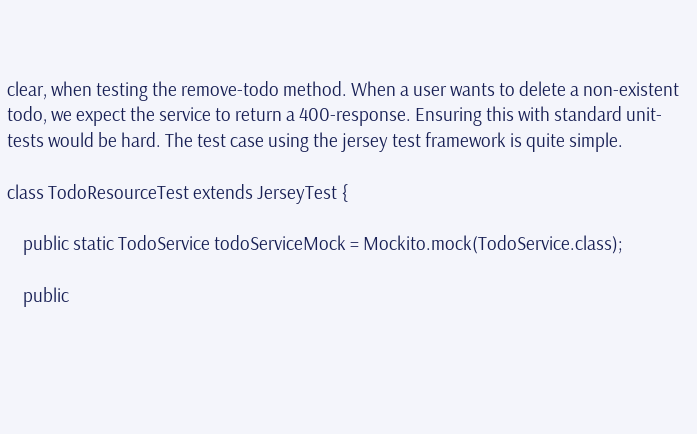clear, when testing the remove-todo method. When a user wants to delete a non-existent todo, we expect the service to return a 400-response. Ensuring this with standard unit-tests would be hard. The test case using the jersey test framework is quite simple.

class TodoResourceTest extends JerseyTest {

    public static TodoService todoServiceMock = Mockito.mock(TodoService.class);

    public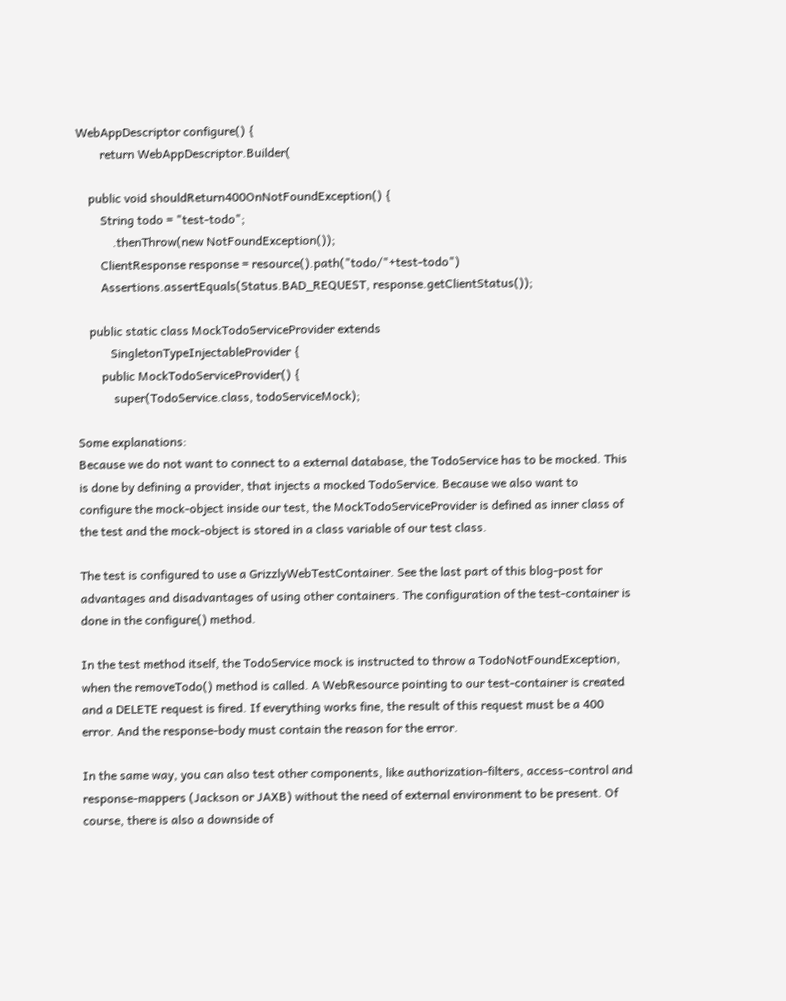WebAppDescriptor configure() {
        return WebAppDescriptor.Builder(

    public void shouldReturn400OnNotFoundException() {
        String todo = "test-todo";
            .thenThrow(new NotFoundException());
        ClientResponse response = resource().path("todo/"+test-todo")
        Assertions.assertEquals(Status.BAD_REQUEST, response.getClientStatus());

    public static class MockTodoServiceProvider extends
           SingletonTypeInjectableProvider {
        public MockTodoServiceProvider() {
            super(TodoService.class, todoServiceMock);

Some explanations:
Because we do not want to connect to a external database, the TodoService has to be mocked. This is done by defining a provider, that injects a mocked TodoService. Because we also want to configure the mock-object inside our test, the MockTodoServiceProvider is defined as inner class of the test and the mock-object is stored in a class variable of our test class.

The test is configured to use a GrizzlyWebTestContainer. See the last part of this blog-post for advantages and disadvantages of using other containers. The configuration of the test-container is done in the configure() method.

In the test method itself, the TodoService mock is instructed to throw a TodoNotFoundException, when the removeTodo() method is called. A WebResource pointing to our test-container is created and a DELETE request is fired. If everything works fine, the result of this request must be a 400 error. And the response-body must contain the reason for the error.

In the same way, you can also test other components, like authorization-filters, access-control and response-mappers (Jackson or JAXB) without the need of external environment to be present. Of course, there is also a downside of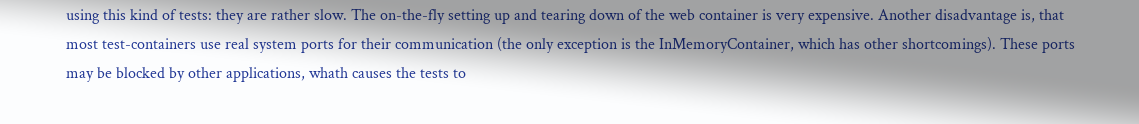using this kind of tests: they are rather slow. The on-the-fly setting up and tearing down of the web container is very expensive. Another disadvantage is, that most test-containers use real system ports for their communication (the only exception is the InMemoryContainer, which has other shortcomings). These ports may be blocked by other applications, whath causes the tests to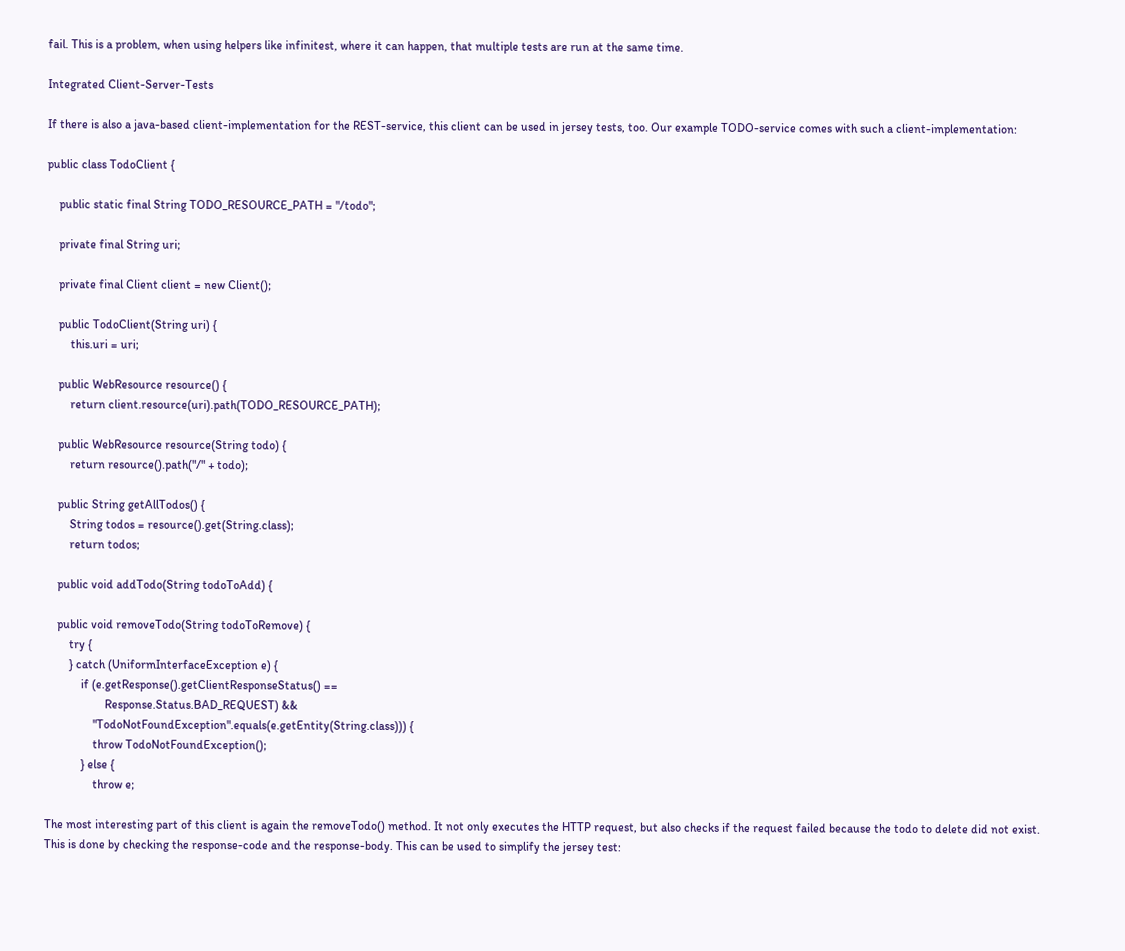fail. This is a problem, when using helpers like infinitest, where it can happen, that multiple tests are run at the same time.

Integrated Client-Server-Tests

If there is also a java-based client-implementation for the REST-service, this client can be used in jersey tests, too. Our example TODO-service comes with such a client-implementation:

public class TodoClient {

    public static final String TODO_RESOURCE_PATH = "/todo";

    private final String uri;

    private final Client client = new Client();

    public TodoClient(String uri) {
        this.uri = uri;

    public WebResource resource() {
        return client.resource(uri).path(TODO_RESOURCE_PATH);

    public WebResource resource(String todo) {
        return resource().path("/" + todo);

    public String getAllTodos() {
        String todos = resource().get(String.class);
        return todos;

    public void addTodo(String todoToAdd) {

    public void removeTodo(String todoToRemove) {
        try {
        } catch (UniformInterfaceException e) {
            if (e.getResponse().getClientResponseStatus() ==
                    Response.Status.BAD_REQUEST) &&
                "TodoNotFoundException".equals(e.getEntity(String.class))) {
                throw TodoNotFoundException();
            } else {
                throw e;

The most interesting part of this client is again the removeTodo() method. It not only executes the HTTP request, but also checks if the request failed because the todo to delete did not exist. This is done by checking the response-code and the response-body. This can be used to simplify the jersey test: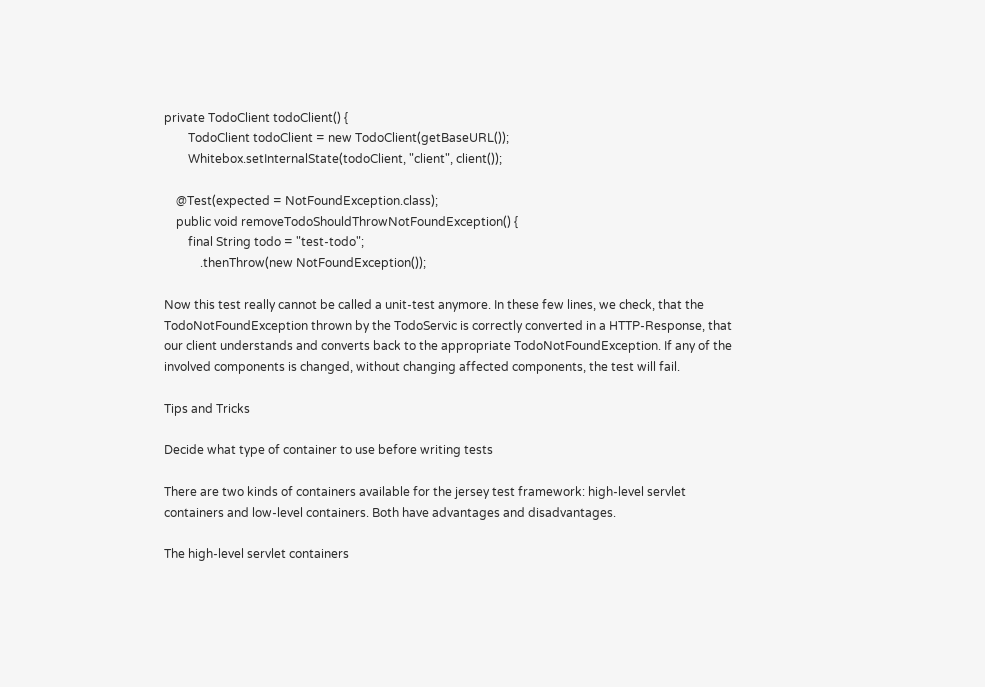private TodoClient todoClient() {
        TodoClient todoClient = new TodoClient(getBaseURL());
        Whitebox.setInternalState(todoClient, "client", client());

    @Test(expected = NotFoundException.class);
    public void removeTodoShouldThrowNotFoundException() {
        final String todo = "test-todo";
            .thenThrow(new NotFoundException());

Now this test really cannot be called a unit-test anymore. In these few lines, we check, that the TodoNotFoundException thrown by the TodoServic is correctly converted in a HTTP-Response, that our client understands and converts back to the appropriate TodoNotFoundException. If any of the involved components is changed, without changing affected components, the test will fail.

Tips and Tricks

Decide what type of container to use before writing tests

There are two kinds of containers available for the jersey test framework: high-level servlet containers and low-level containers. Both have advantages and disadvantages.

The high-level servlet containers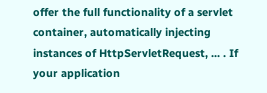offer the full functionality of a servlet container, automatically injecting instances of HttpServletRequest, ... . If your application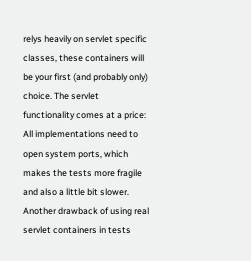relys heavily on servlet specific classes, these containers will be your first (and probably only) choice. The servlet functionality comes at a price: All implementations need to open system ports, which makes the tests more fragile and also a little bit slower. Another drawback of using real servlet containers in tests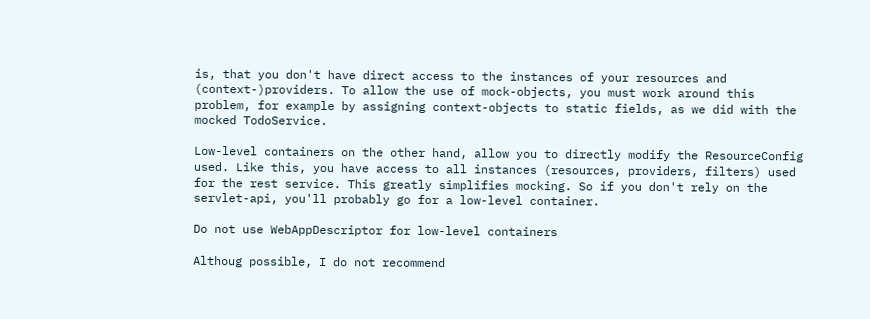is, that you don't have direct access to the instances of your resources and (context-)providers. To allow the use of mock-objects, you must work around this problem, for example by assigning context-objects to static fields, as we did with the mocked TodoService.

Low-level containers on the other hand, allow you to directly modify the ResourceConfig used. Like this, you have access to all instances (resources, providers, filters) used for the rest service. This greatly simplifies mocking. So if you don't rely on the servlet-api, you'll probably go for a low-level container.

Do not use WebAppDescriptor for low-level containers

Althoug possible, I do not recommend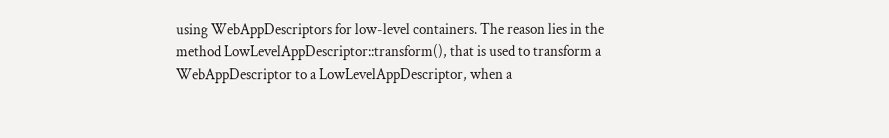using WebAppDescriptors for low-level containers. The reason lies in the method LowLevelAppDescriptor::transform(), that is used to transform a WebAppDescriptor to a LowLevelAppDescriptor, when a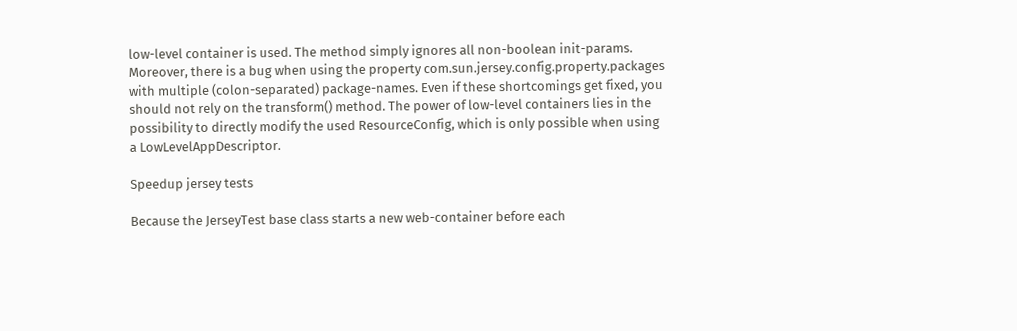low-level container is used. The method simply ignores all non-boolean init-params. Moreover, there is a bug when using the property com.sun.jersey.config.property.packages with multiple (colon-separated) package-names. Even if these shortcomings get fixed, you should not rely on the transform() method. The power of low-level containers lies in the possibility to directly modify the used ResourceConfig, which is only possible when using a LowLevelAppDescriptor.

Speedup jersey tests

Because the JerseyTest base class starts a new web-container before each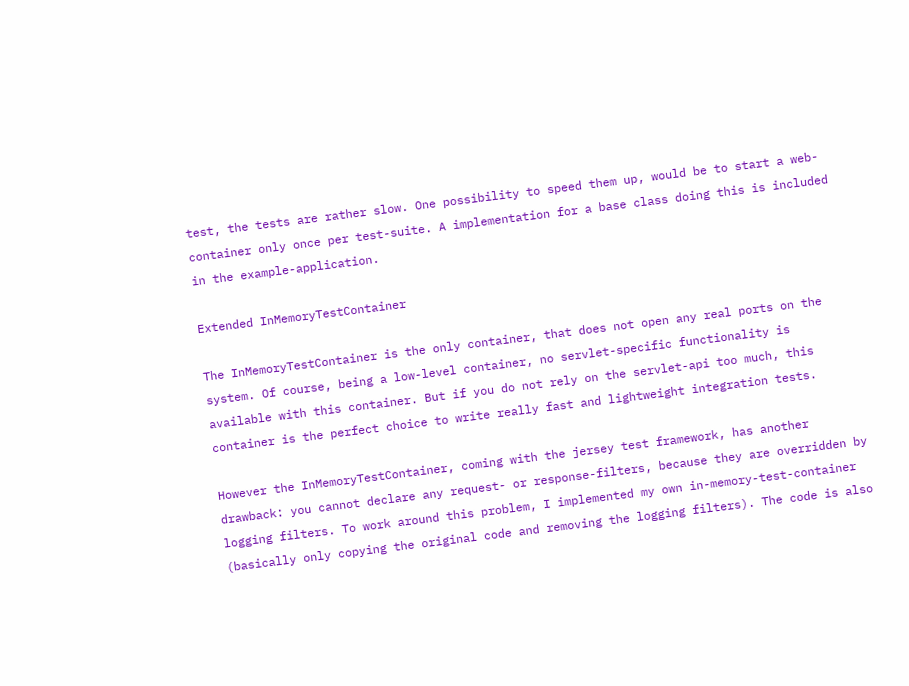test, the tests are rather slow. One possibility to speed them up, would be to start a web-container only once per test-suite. A implementation for a base class doing this is included in the example-application.

Extended InMemoryTestContainer

The InMemoryTestContainer is the only container, that does not open any real ports on the system. Of course, being a low-level container, no servlet-specific functionality is available with this container. But if you do not rely on the servlet-api too much, this container is the perfect choice to write really fast and lightweight integration tests.

However the InMemoryTestContainer, coming with the jersey test framework, has another drawback: you cannot declare any request- or response-filters, because they are overridden by logging filters. To work around this problem, I implemented my own in-memory-test-container (basically only copying the original code and removing the logging filters). The code is also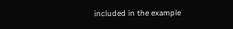included in the example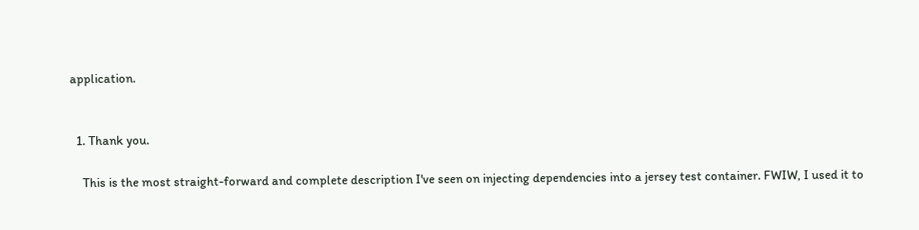application.


  1. Thank you.

    This is the most straight-forward and complete description I've seen on injecting dependencies into a jersey test container. FWIW, I used it to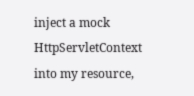inject a mock HttpServletContext into my resource,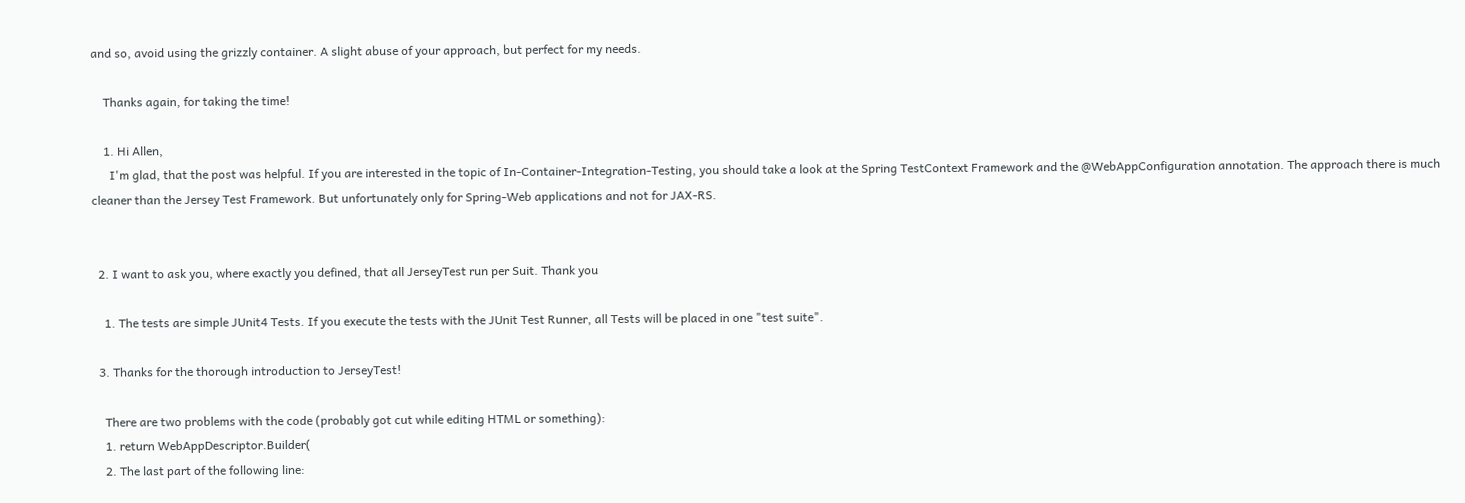and so, avoid using the grizzly container. A slight abuse of your approach, but perfect for my needs.

    Thanks again, for taking the time!

    1. Hi Allen,
      I'm glad, that the post was helpful. If you are interested in the topic of In-Container-Integration-Testing, you should take a look at the Spring TestContext Framework and the @WebAppConfiguration annotation. The approach there is much cleaner than the Jersey Test Framework. But unfortunately only for Spring-Web applications and not for JAX-RS.


  2. I want to ask you, where exactly you defined, that all JerseyTest run per Suit. Thank you

    1. The tests are simple JUnit4 Tests. If you execute the tests with the JUnit Test Runner, all Tests will be placed in one "test suite".

  3. Thanks for the thorough introduction to JerseyTest!

    There are two problems with the code (probably got cut while editing HTML or something):
    1. return WebAppDescriptor.Builder(
    2. The last part of the following line: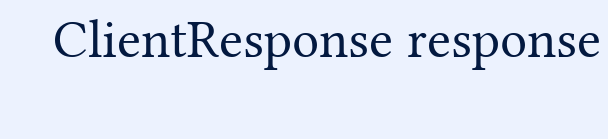ClientResponse response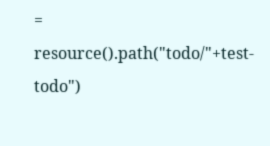= resource().path("todo/"+test-todo")